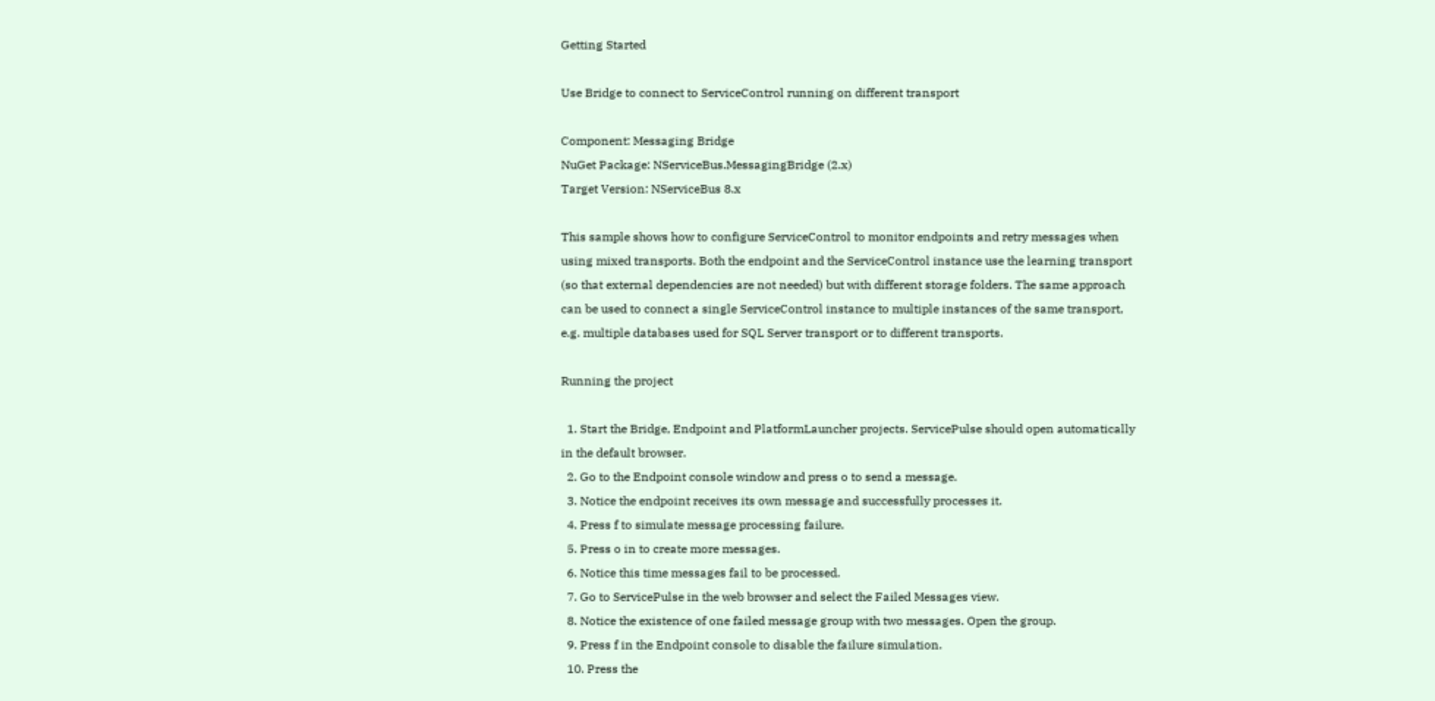Getting Started

Use Bridge to connect to ServiceControl running on different transport

Component: Messaging Bridge
NuGet Package: NServiceBus.MessagingBridge (2.x)
Target Version: NServiceBus 8.x

This sample shows how to configure ServiceControl to monitor endpoints and retry messages when using mixed transports. Both the endpoint and the ServiceControl instance use the learning transport (so that external dependencies are not needed) but with different storage folders. The same approach can be used to connect a single ServiceControl instance to multiple instances of the same transport, e.g. multiple databases used for SQL Server transport or to different transports.

Running the project

  1. Start the Bridge, Endpoint and PlatformLauncher projects. ServicePulse should open automatically in the default browser.
  2. Go to the Endpoint console window and press o to send a message.
  3. Notice the endpoint receives its own message and successfully processes it.
  4. Press f to simulate message processing failure.
  5. Press o in to create more messages.
  6. Notice this time messages fail to be processed.
  7. Go to ServicePulse in the web browser and select the Failed Messages view.
  8. Notice the existence of one failed message group with two messages. Open the group.
  9. Press f in the Endpoint console to disable the failure simulation.
  10. Press the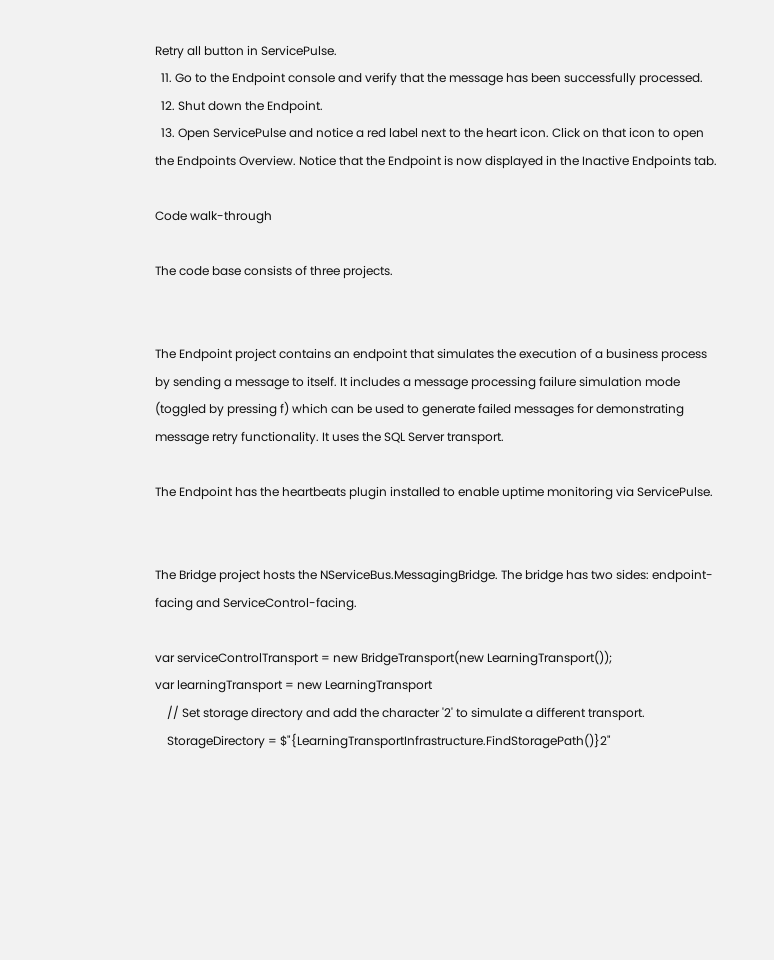Retry all button in ServicePulse.
  11. Go to the Endpoint console and verify that the message has been successfully processed.
  12. Shut down the Endpoint.
  13. Open ServicePulse and notice a red label next to the heart icon. Click on that icon to open the Endpoints Overview. Notice that the Endpoint is now displayed in the Inactive Endpoints tab.

Code walk-through

The code base consists of three projects.


The Endpoint project contains an endpoint that simulates the execution of a business process by sending a message to itself. It includes a message processing failure simulation mode (toggled by pressing f) which can be used to generate failed messages for demonstrating message retry functionality. It uses the SQL Server transport.

The Endpoint has the heartbeats plugin installed to enable uptime monitoring via ServicePulse.


The Bridge project hosts the NServiceBus.MessagingBridge. The bridge has two sides: endpoint-facing and ServiceControl-facing.

var serviceControlTransport = new BridgeTransport(new LearningTransport());
var learningTransport = new LearningTransport
    // Set storage directory and add the character '2' to simulate a different transport.
    StorageDirectory = $"{LearningTransportInfrastructure.FindStoragePath()}2"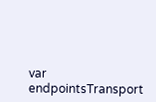var endpointsTransport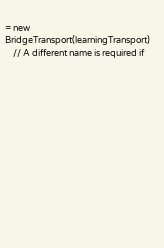= new BridgeTransport(learningTransport)
    // A different name is required if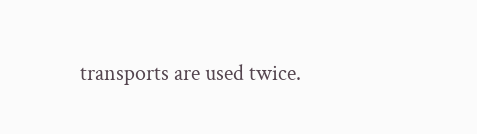transports are used twice.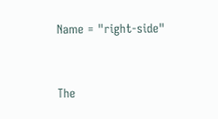Name = "right-side"



The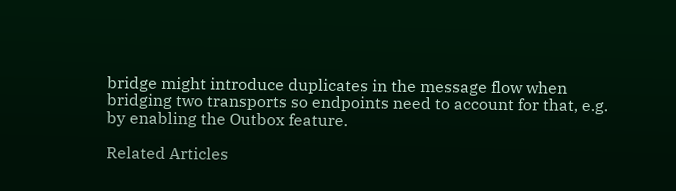bridge might introduce duplicates in the message flow when bridging two transports so endpoints need to account for that, e.g. by enabling the Outbox feature.

Related Articles